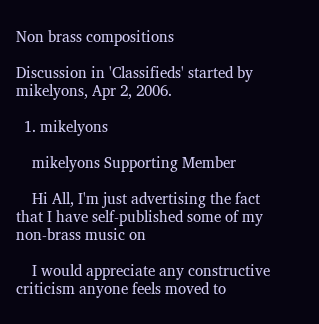Non brass compositions

Discussion in 'Classifieds' started by mikelyons, Apr 2, 2006.

  1. mikelyons

    mikelyons Supporting Member

    Hi All, I'm just advertising the fact that I have self-published some of my non-brass music on

    I would appreciate any constructive criticism anyone feels moved to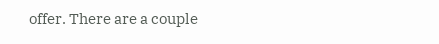offer. There are a couple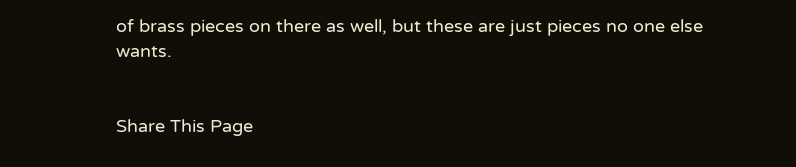of brass pieces on there as well, but these are just pieces no one else wants.


Share This Page